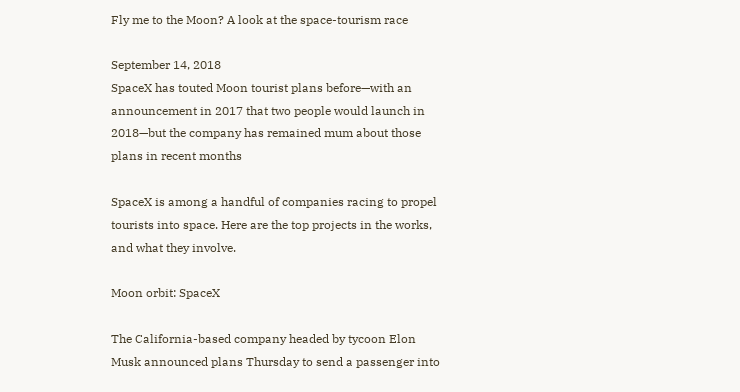Fly me to the Moon? A look at the space-tourism race

September 14, 2018
SpaceX has touted Moon tourist plans before—with an announcement in 2017 that two people would launch in 2018—but the company has remained mum about those plans in recent months

SpaceX is among a handful of companies racing to propel tourists into space. Here are the top projects in the works, and what they involve.

Moon orbit: SpaceX

The California-based company headed by tycoon Elon Musk announced plans Thursday to send a passenger into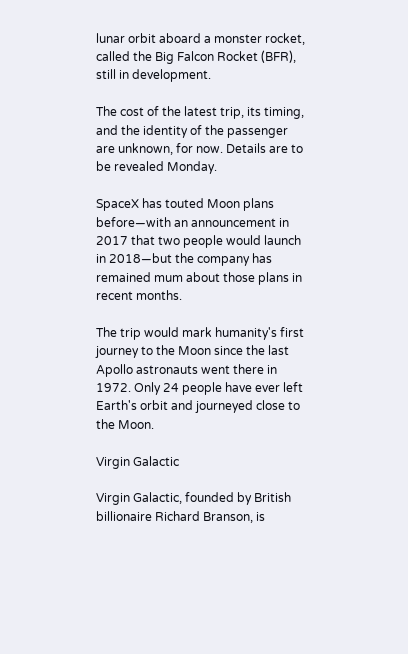lunar orbit aboard a monster rocket, called the Big Falcon Rocket (BFR), still in development.

The cost of the latest trip, its timing, and the identity of the passenger are unknown, for now. Details are to be revealed Monday.

SpaceX has touted Moon plans before—with an announcement in 2017 that two people would launch in 2018—but the company has remained mum about those plans in recent months.

The trip would mark humanity's first journey to the Moon since the last Apollo astronauts went there in 1972. Only 24 people have ever left Earth's orbit and journeyed close to the Moon.

Virgin Galactic

Virgin Galactic, founded by British billionaire Richard Branson, is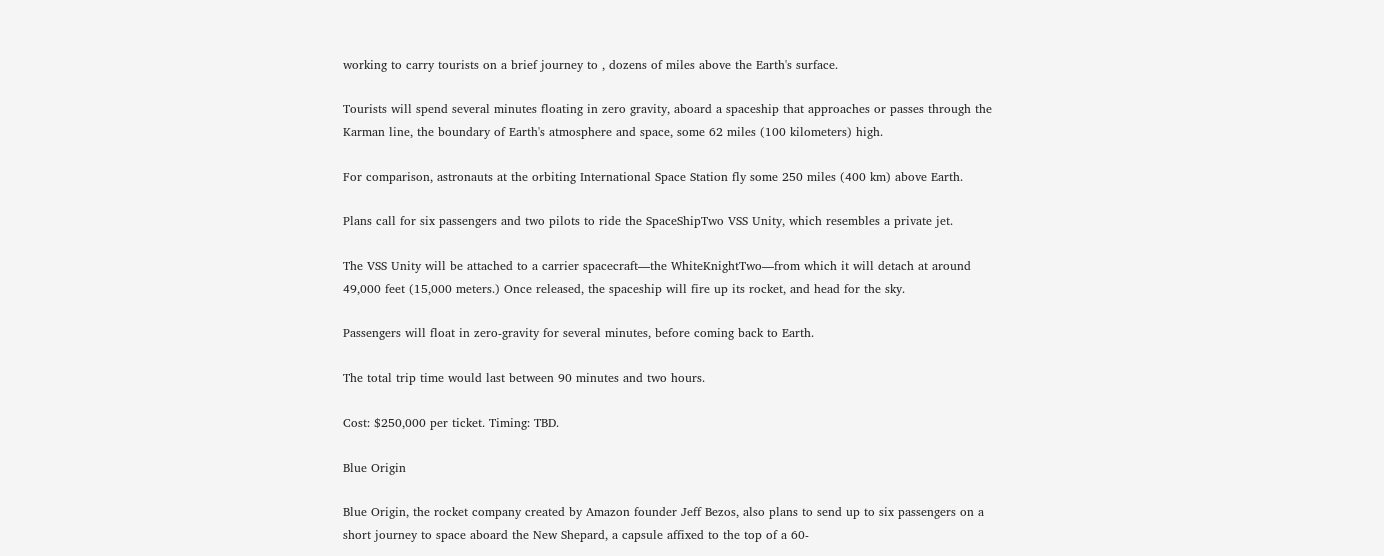working to carry tourists on a brief journey to , dozens of miles above the Earth's surface.

Tourists will spend several minutes floating in zero gravity, aboard a spaceship that approaches or passes through the Karman line, the boundary of Earth's atmosphere and space, some 62 miles (100 kilometers) high.

For comparison, astronauts at the orbiting International Space Station fly some 250 miles (400 km) above Earth.

Plans call for six passengers and two pilots to ride the SpaceShipTwo VSS Unity, which resembles a private jet.

The VSS Unity will be attached to a carrier spacecraft—the WhiteKnightTwo—from which it will detach at around 49,000 feet (15,000 meters.) Once released, the spaceship will fire up its rocket, and head for the sky.

Passengers will float in zero-gravity for several minutes, before coming back to Earth.

The total trip time would last between 90 minutes and two hours.

Cost: $250,000 per ticket. Timing: TBD.

Blue Origin

Blue Origin, the rocket company created by Amazon founder Jeff Bezos, also plans to send up to six passengers on a short journey to space aboard the New Shepard, a capsule affixed to the top of a 60-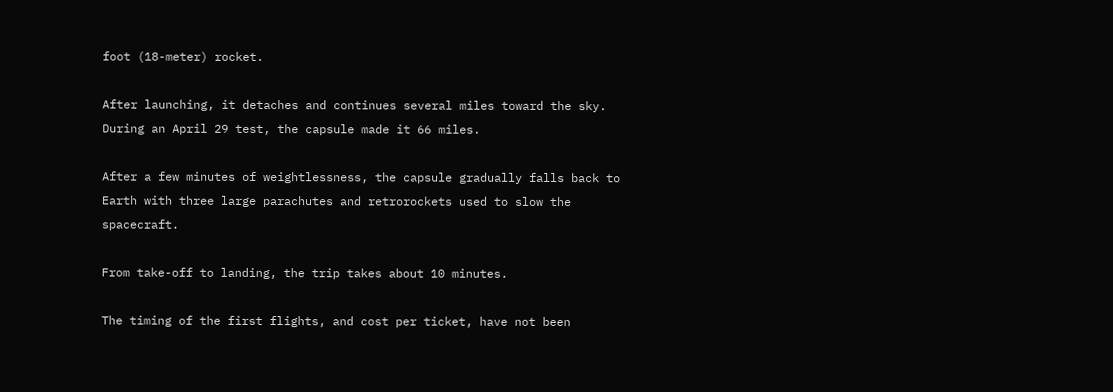foot (18-meter) rocket.

After launching, it detaches and continues several miles toward the sky. During an April 29 test, the capsule made it 66 miles.

After a few minutes of weightlessness, the capsule gradually falls back to Earth with three large parachutes and retrorockets used to slow the spacecraft.

From take-off to landing, the trip takes about 10 minutes.

The timing of the first flights, and cost per ticket, have not been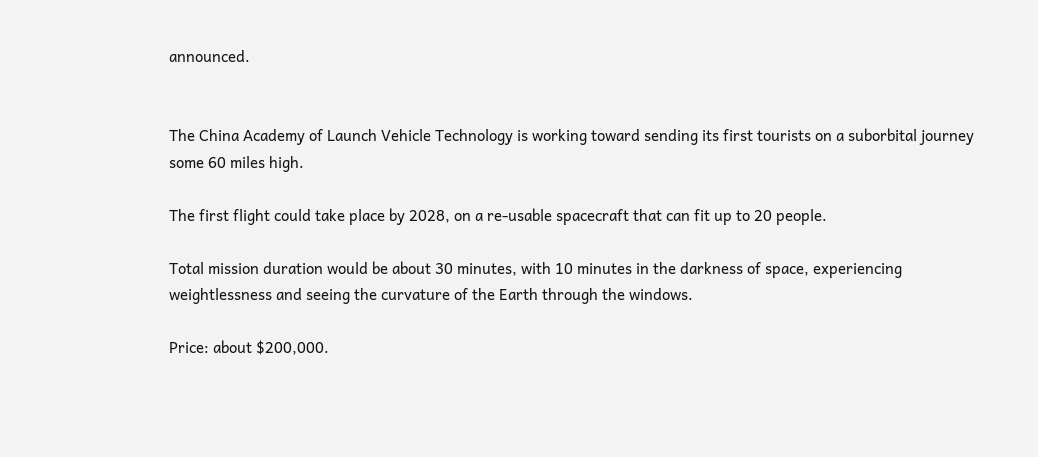announced.


The China Academy of Launch Vehicle Technology is working toward sending its first tourists on a suborbital journey some 60 miles high.

The first flight could take place by 2028, on a re-usable spacecraft that can fit up to 20 people.

Total mission duration would be about 30 minutes, with 10 minutes in the darkness of space, experiencing weightlessness and seeing the curvature of the Earth through the windows.

Price: about $200,000.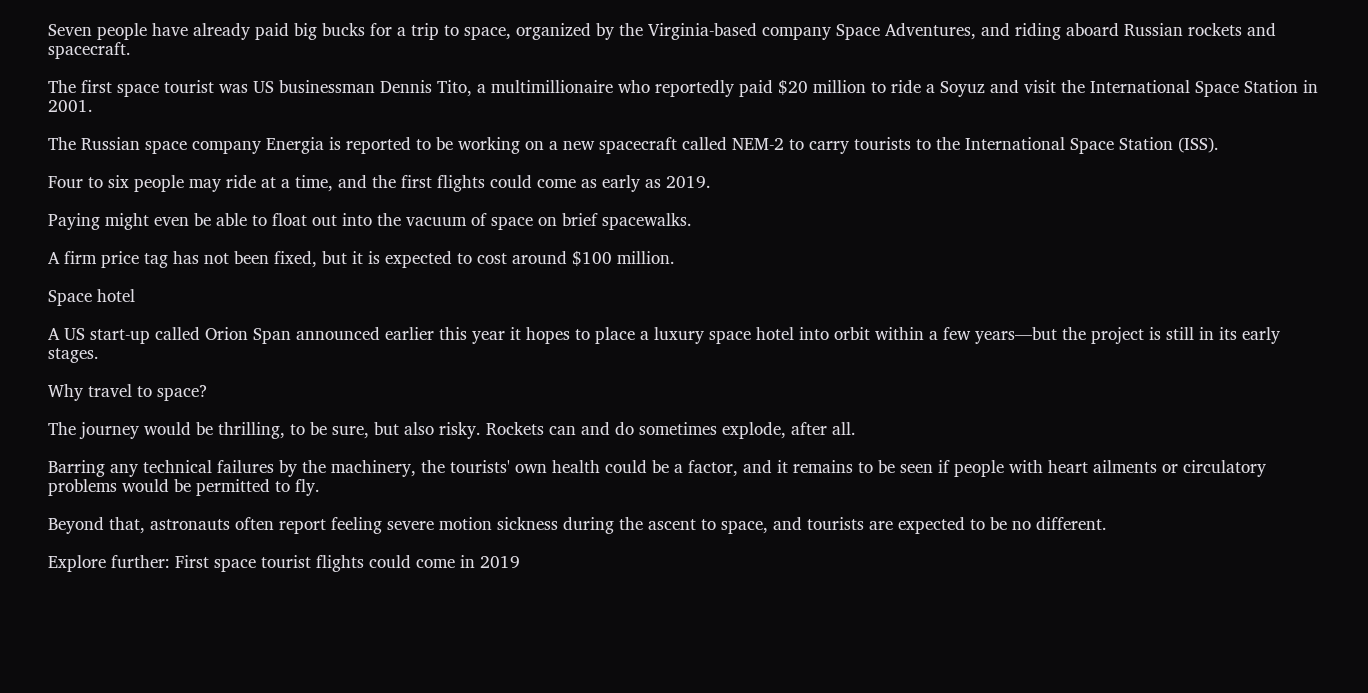Seven people have already paid big bucks for a trip to space, organized by the Virginia-based company Space Adventures, and riding aboard Russian rockets and spacecraft.

The first space tourist was US businessman Dennis Tito, a multimillionaire who reportedly paid $20 million to ride a Soyuz and visit the International Space Station in 2001.

The Russian space company Energia is reported to be working on a new spacecraft called NEM-2 to carry tourists to the International Space Station (ISS).

Four to six people may ride at a time, and the first flights could come as early as 2019.

Paying might even be able to float out into the vacuum of space on brief spacewalks.

A firm price tag has not been fixed, but it is expected to cost around $100 million.

Space hotel

A US start-up called Orion Span announced earlier this year it hopes to place a luxury space hotel into orbit within a few years—but the project is still in its early stages.

Why travel to space?

The journey would be thrilling, to be sure, but also risky. Rockets can and do sometimes explode, after all.

Barring any technical failures by the machinery, the tourists' own health could be a factor, and it remains to be seen if people with heart ailments or circulatory problems would be permitted to fly.

Beyond that, astronauts often report feeling severe motion sickness during the ascent to space, and tourists are expected to be no different.

Explore further: First space tourist flights could come in 2019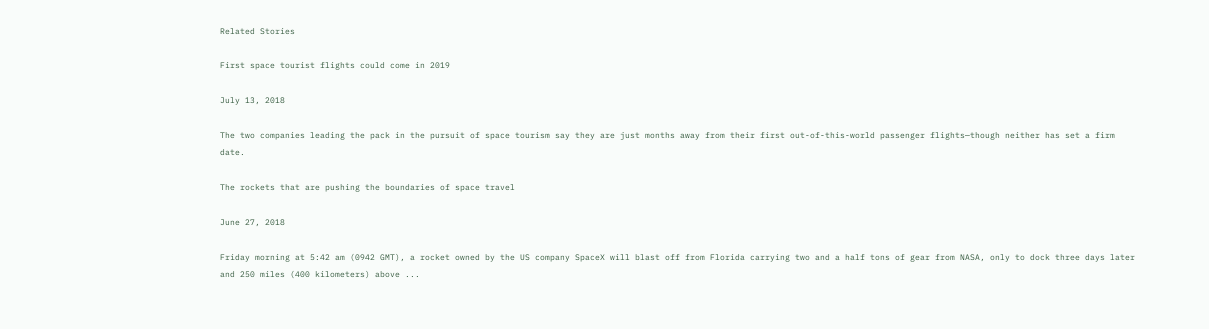Related Stories

First space tourist flights could come in 2019

July 13, 2018

The two companies leading the pack in the pursuit of space tourism say they are just months away from their first out-of-this-world passenger flights—though neither has set a firm date.

The rockets that are pushing the boundaries of space travel

June 27, 2018

Friday morning at 5:42 am (0942 GMT), a rocket owned by the US company SpaceX will blast off from Florida carrying two and a half tons of gear from NASA, only to dock three days later and 250 miles (400 kilometers) above ...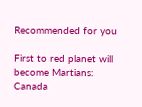Recommended for you

First to red planet will become Martians: Canada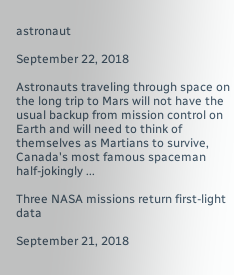astronaut

September 22, 2018

Astronauts traveling through space on the long trip to Mars will not have the usual backup from mission control on Earth and will need to think of themselves as Martians to survive, Canada's most famous spaceman half-jokingly ...

Three NASA missions return first-light data

September 21, 2018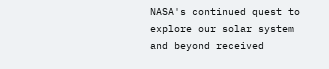NASA's continued quest to explore our solar system and beyond received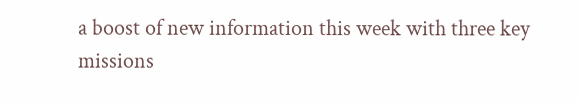a boost of new information this week with three key missions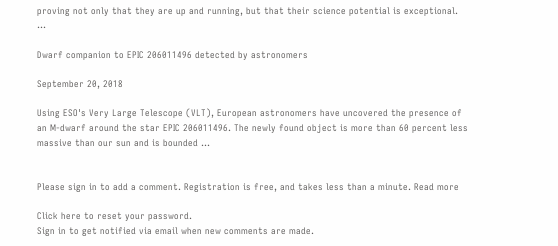proving not only that they are up and running, but that their science potential is exceptional. ...

Dwarf companion to EPIC 206011496 detected by astronomers

September 20, 2018

Using ESO's Very Large Telescope (VLT), European astronomers have uncovered the presence of an M-dwarf around the star EPIC 206011496. The newly found object is more than 60 percent less massive than our sun and is bounded ...


Please sign in to add a comment. Registration is free, and takes less than a minute. Read more

Click here to reset your password.
Sign in to get notified via email when new comments are made.